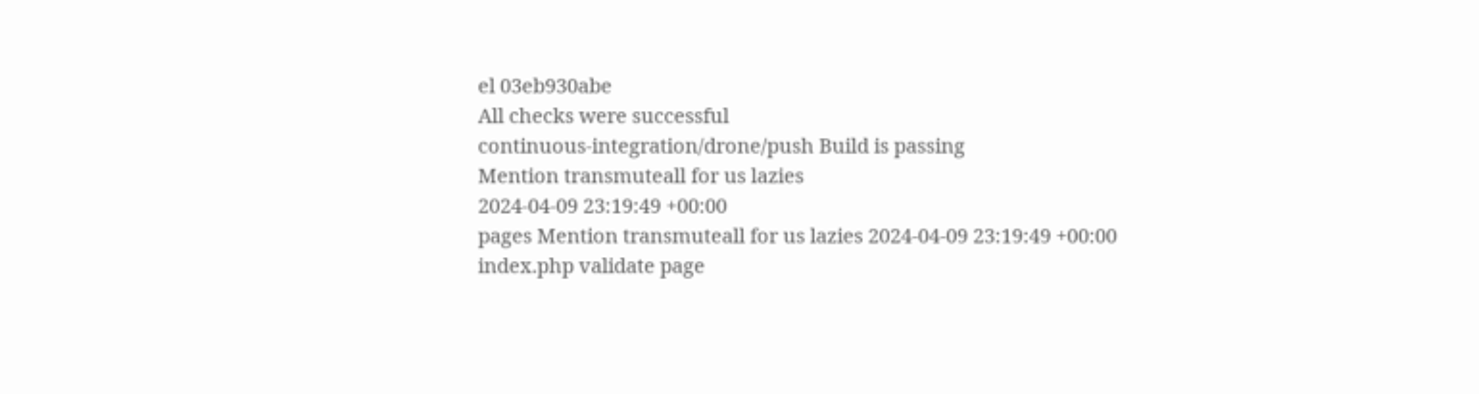el 03eb930abe
All checks were successful
continuous-integration/drone/push Build is passing
Mention transmuteall for us lazies
2024-04-09 23:19:49 +00:00
pages Mention transmuteall for us lazies 2024-04-09 23:19:49 +00:00
index.php validate page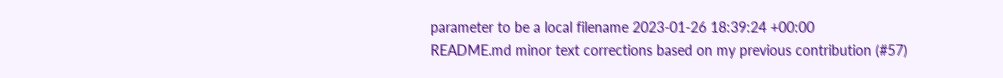parameter to be a local filename 2023-01-26 18:39:24 +00:00
README.md minor text corrections based on my previous contribution (#57)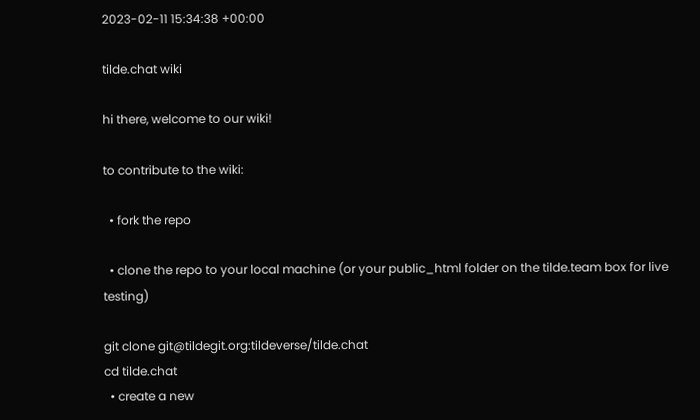2023-02-11 15:34:38 +00:00

tilde.chat wiki

hi there, welcome to our wiki!

to contribute to the wiki:

  • fork the repo

  • clone the repo to your local machine (or your public_html folder on the tilde.team box for live testing)

git clone git@tildegit.org:tildeverse/tilde.chat
cd tilde.chat
  • create a new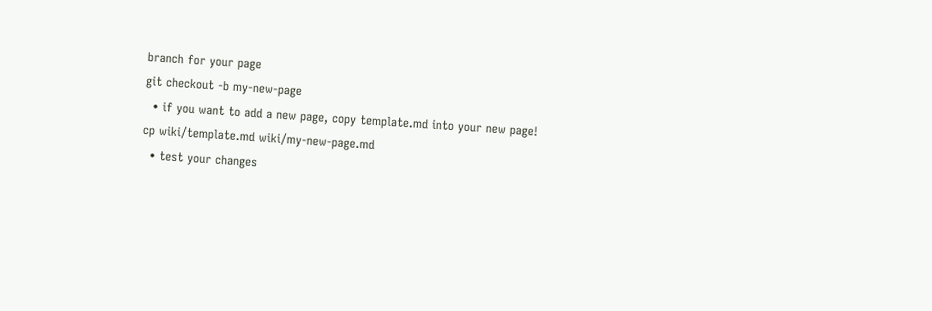branch for your page
git checkout -b my-new-page
  • if you want to add a new page, copy template.md into your new page!
cp wiki/template.md wiki/my-new-page.md
  • test your changes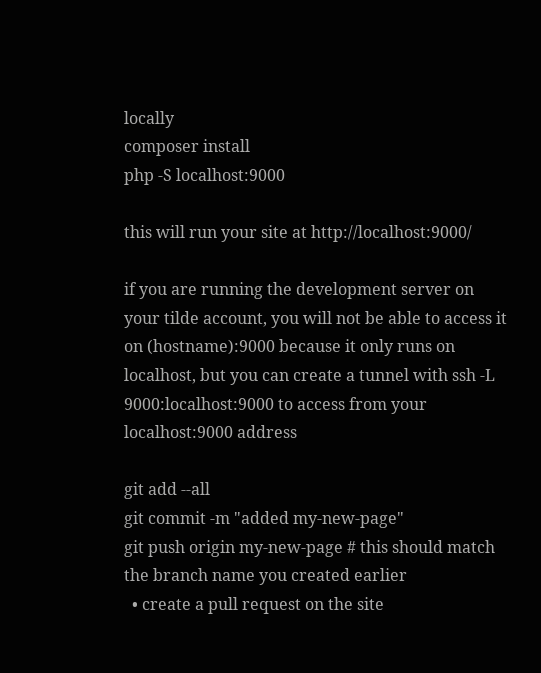locally
composer install
php -S localhost:9000

this will run your site at http://localhost:9000/

if you are running the development server on your tilde account, you will not be able to access it on (hostname):9000 because it only runs on localhost, but you can create a tunnel with ssh -L 9000:localhost:9000 to access from your localhost:9000 address

git add --all
git commit -m "added my-new-page"
git push origin my-new-page # this should match the branch name you created earlier
  • create a pull request on the site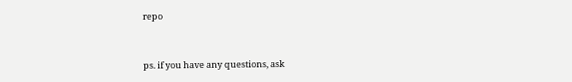repo


ps. if you have any questions, ask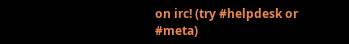on irc! (try #helpdesk or #meta)